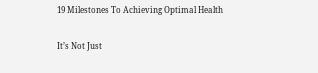19 Milestones To Achieving Optimal Health

It’s Not Just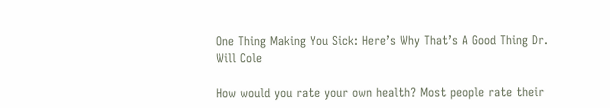One Thing Making You Sick: Here’s Why That’s A Good Thing Dr. Will Cole

How would you rate your own health? Most people rate their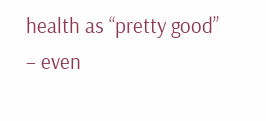health as “pretty good” – even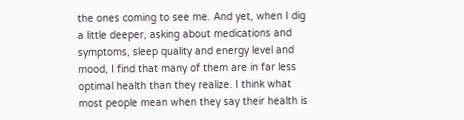the ones coming to see me. And yet, when I dig a little deeper, asking about medications and symptoms, sleep quality and energy level and mood, I find that many of them are in far less optimal health than they realize. I think what most people mean when they say their health is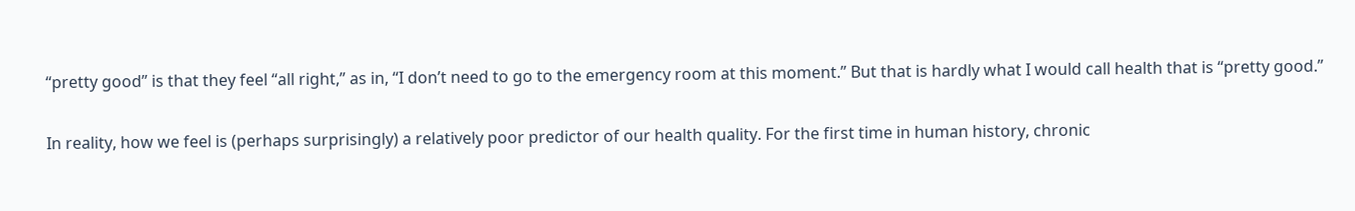“pretty good” is that they feel “all right,” as in, “I don’t need to go to the emergency room at this moment.” But that is hardly what I would call health that is “pretty good.”

In reality, how we feel is (perhaps surprisingly) a relatively poor predictor of our health quality. For the first time in human history, chronic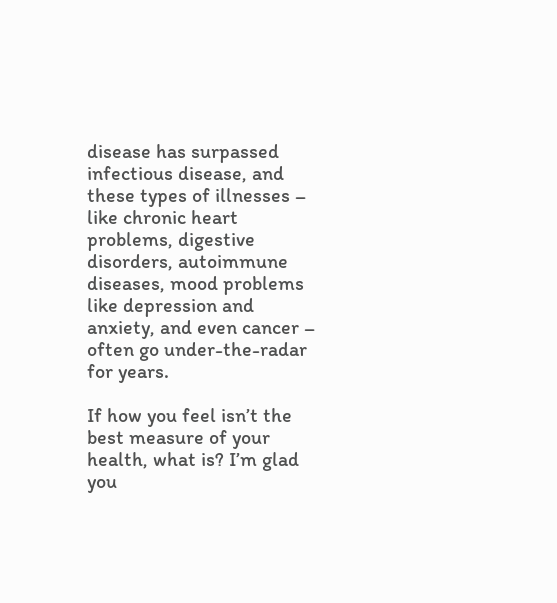disease has surpassed infectious disease, and these types of illnesses – like chronic heart problems, digestive disorders, autoimmune diseases, mood problems like depression and anxiety, and even cancer – often go under-the-radar for years.

If how you feel isn’t the best measure of your health, what is? I’m glad you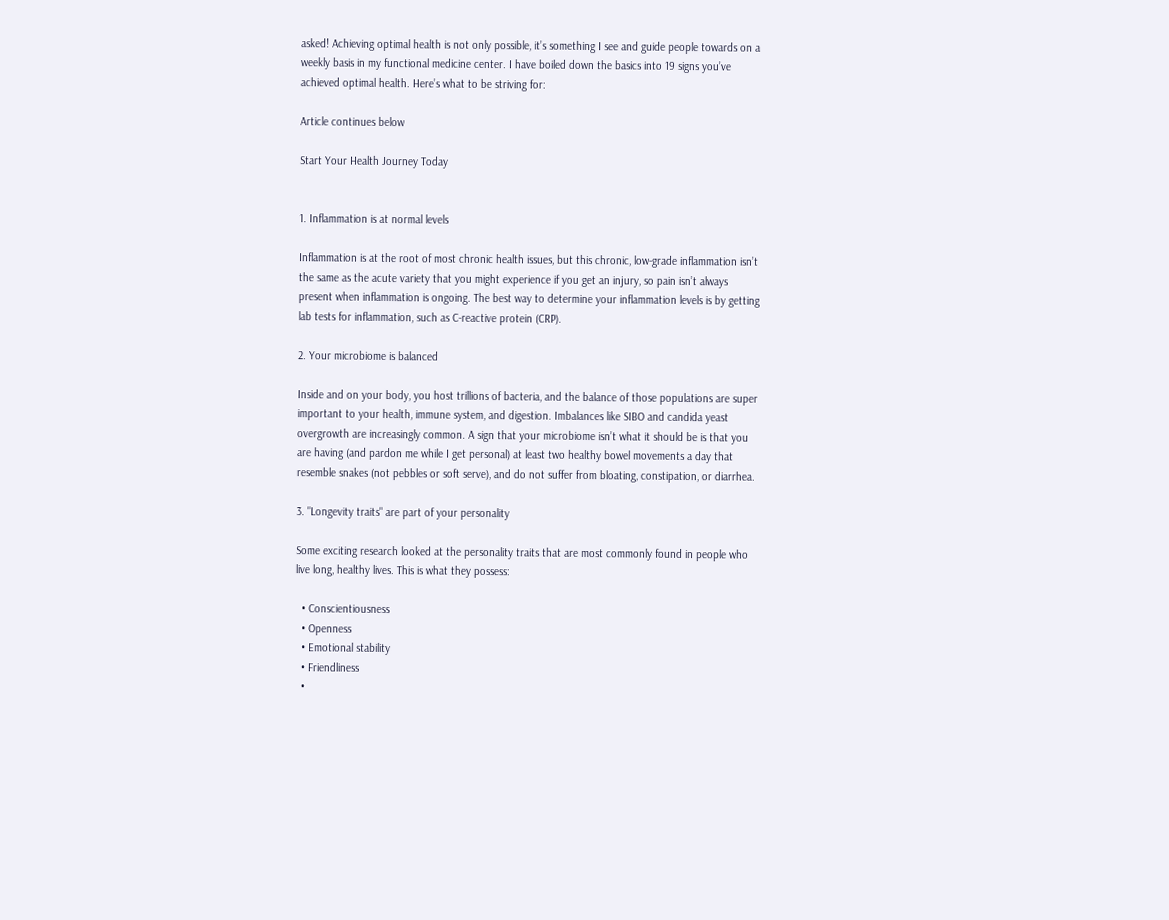asked! Achieving optimal health is not only possible, it’s something I see and guide people towards on a weekly basis in my functional medicine center. I have boiled down the basics into 19 signs you’ve achieved optimal health. Here’s what to be striving for:

Article continues below

Start Your Health Journey Today


1. Inflammation is at normal levels

Inflammation is at the root of most chronic health issues, but this chronic, low-grade inflammation isn’t the same as the acute variety that you might experience if you get an injury, so pain isn’t always present when inflammation is ongoing. The best way to determine your inflammation levels is by getting lab tests for inflammation, such as C-reactive protein (CRP).

2. Your microbiome is balanced

Inside and on your body, you host trillions of bacteria, and the balance of those populations are super important to your health, immune system, and digestion. Imbalances like SIBO and candida yeast overgrowth are increasingly common. A sign that your microbiome isn’t what it should be is that you are having (and pardon me while I get personal) at least two healthy bowel movements a day that resemble snakes (not pebbles or soft serve), and do not suffer from bloating, constipation, or diarrhea.

3. "Longevity traits" are part of your personality

Some exciting research looked at the personality traits that are most commonly found in people who live long, healthy lives. This is what they possess:

  • Conscientiousness
  • Openness
  • Emotional stability
  • Friendliness
  •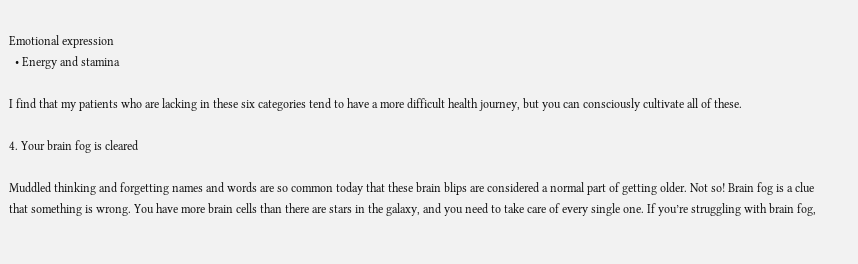Emotional expression
  • Energy and stamina

I find that my patients who are lacking in these six categories tend to have a more difficult health journey, but you can consciously cultivate all of these.

4. Your brain fog is cleared

Muddled thinking and forgetting names and words are so common today that these brain blips are considered a normal part of getting older. Not so! Brain fog is a clue that something is wrong. You have more brain cells than there are stars in the galaxy, and you need to take care of every single one. If you’re struggling with brain fog,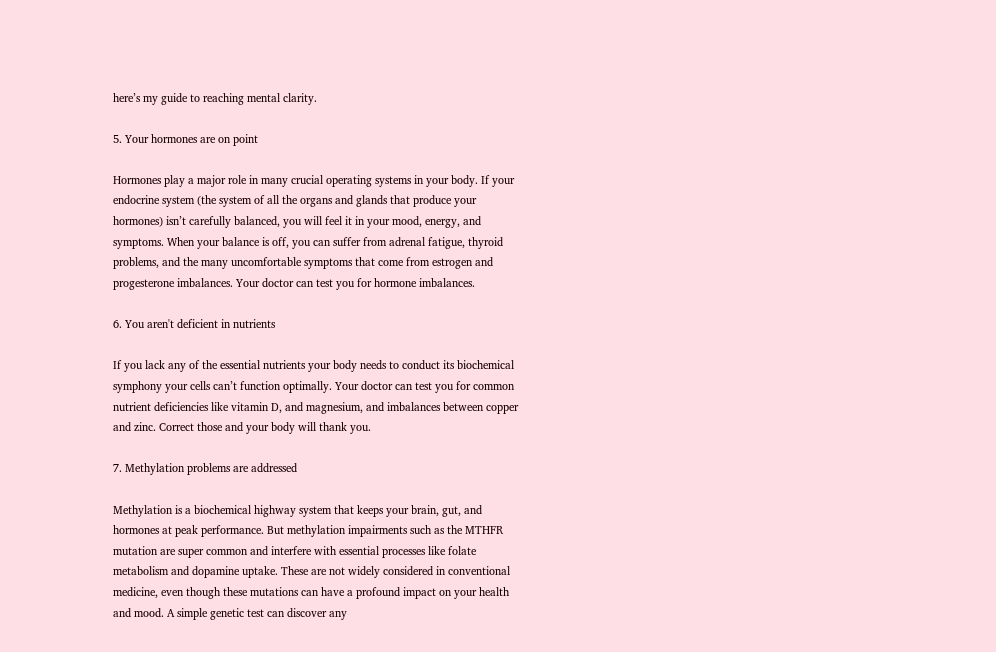here’s my guide to reaching mental clarity.

5. Your hormones are on point

Hormones play a major role in many crucial operating systems in your body. If your endocrine system (the system of all the organs and glands that produce your hormones) isn’t carefully balanced, you will feel it in your mood, energy, and symptoms. When your balance is off, you can suffer from adrenal fatigue, thyroid problems, and the many uncomfortable symptoms that come from estrogen and progesterone imbalances. Your doctor can test you for hormone imbalances.

6. You aren't deficient in nutrients

If you lack any of the essential nutrients your body needs to conduct its biochemical symphony your cells can’t function optimally. Your doctor can test you for common nutrient deficiencies like vitamin D, and magnesium, and imbalances between copper and zinc. Correct those and your body will thank you.

7. Methylation problems are addressed

Methylation is a biochemical highway system that keeps your brain, gut, and hormones at peak performance. But methylation impairments such as the MTHFR mutation are super common and interfere with essential processes like folate metabolism and dopamine uptake. These are not widely considered in conventional medicine, even though these mutations can have a profound impact on your health and mood. A simple genetic test can discover any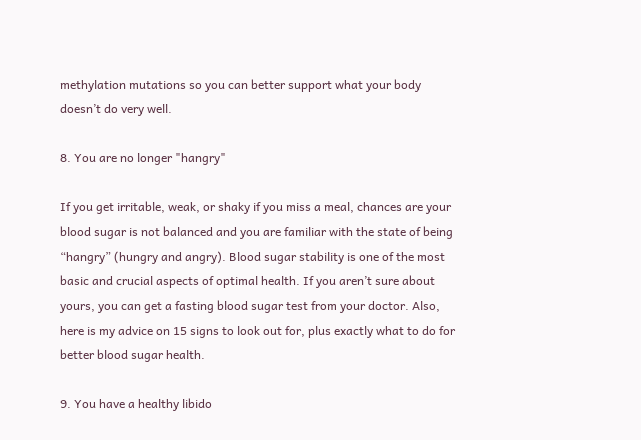methylation mutations so you can better support what your body doesn’t do very well.

8. You are no longer "hangry"

If you get irritable, weak, or shaky if you miss a meal, chances are your blood sugar is not balanced and you are familiar with the state of being “hangry” (hungry and angry). Blood sugar stability is one of the most basic and crucial aspects of optimal health. If you aren’t sure about yours, you can get a fasting blood sugar test from your doctor. Also, here is my advice on 15 signs to look out for, plus exactly what to do for better blood sugar health.

9. You have a healthy libido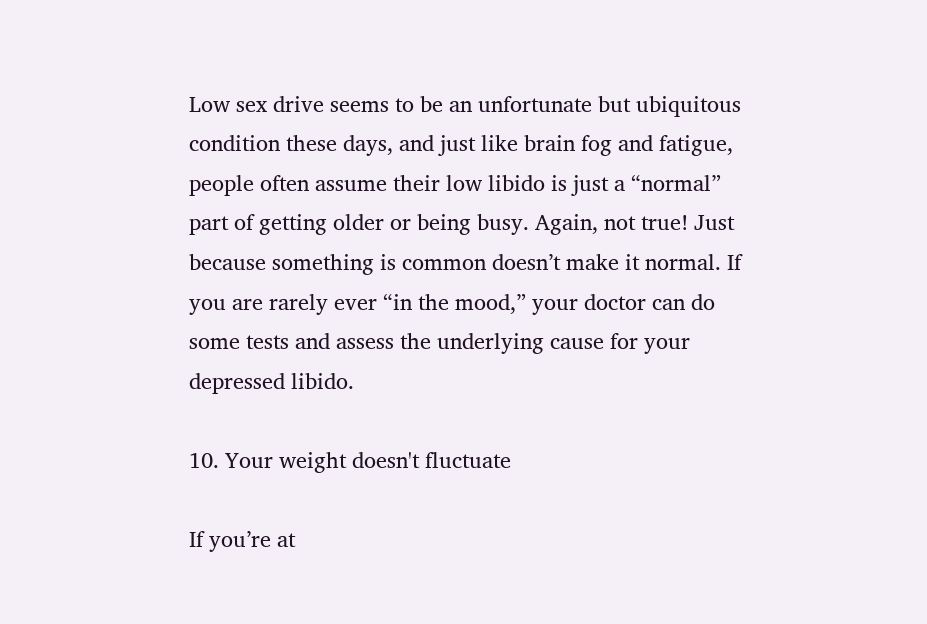Low sex drive seems to be an unfortunate but ubiquitous condition these days, and just like brain fog and fatigue, people often assume their low libido is just a “normal” part of getting older or being busy. Again, not true! Just because something is common doesn’t make it normal. If you are rarely ever “in the mood,” your doctor can do some tests and assess the underlying cause for your depressed libido.

10. Your weight doesn't fluctuate

If you’re at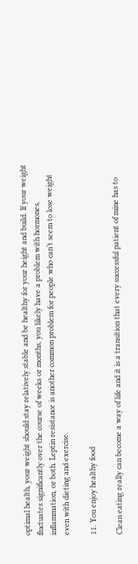optimal health, your weight should stay relatively stable and be healthy for your height and build. If your weight fluctuates significantly over the course of weeks or months, you likely have a problem with hormones, inflammation, or both. Leptin resistance is another common problem for people who can’t seem to lose weight even with dieting and exercise.

11. You enjoy healthy food

Clean eating really can become a way of life and it is a transition that every successful patient of mine has to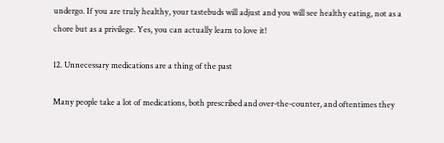undergo. If you are truly healthy, your tastebuds will adjust and you will see healthy eating, not as a chore but as a privilege. Yes, you can actually learn to love it!

12. Unnecessary medications are a thing of the past

Many people take a lot of medications, both prescribed and over-the-counter, and oftentimes they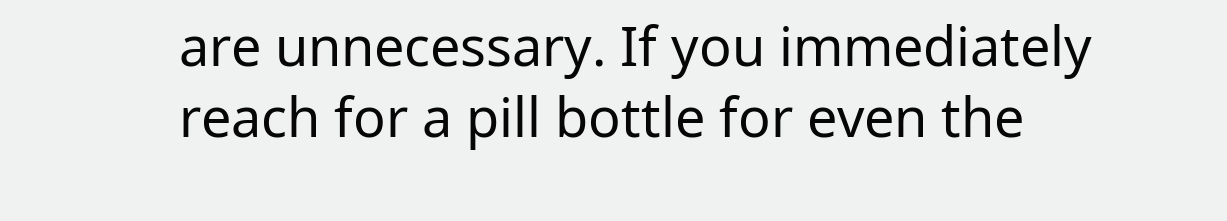are unnecessary. If you immediately reach for a pill bottle for even the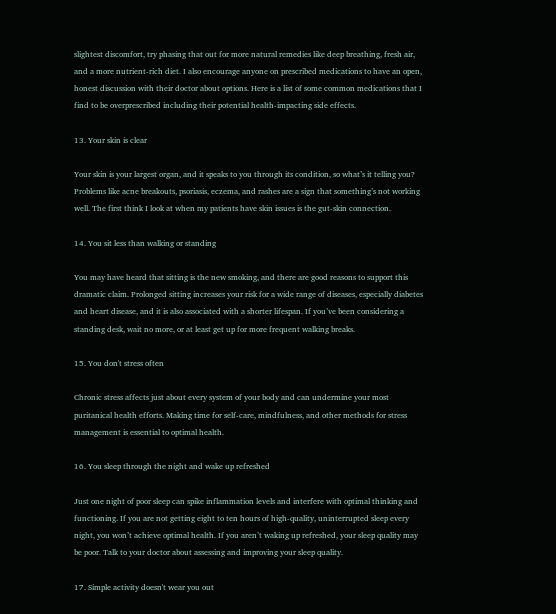slightest discomfort, try phasing that out for more natural remedies like deep breathing, fresh air, and a more nutrient-rich diet. I also encourage anyone on prescribed medications to have an open, honest discussion with their doctor about options. Here is a list of some common medications that I find to be overprescribed including their potential health-impacting side effects.

13. Your skin is clear

Your skin is your largest organ, and it speaks to you through its condition, so what’s it telling you? Problems like acne breakouts, psoriasis, eczema, and rashes are a sign that something’s not working well. The first think I look at when my patients have skin issues is the gut-skin connection.

14. You sit less than walking or standing

You may have heard that sitting is the new smoking, and there are good reasons to support this dramatic claim. Prolonged sitting increases your risk for a wide range of diseases, especially diabetes and heart disease, and it is also associated with a shorter lifespan. If you’ve been considering a standing desk, wait no more, or at least get up for more frequent walking breaks.

15. You don't stress often

Chronic stress affects just about every system of your body and can undermine your most puritanical health efforts. Making time for self-care, mindfulness, and other methods for stress management is essential to optimal health.

16. You sleep through the night and wake up refreshed

Just one night of poor sleep can spike inflammation levels and interfere with optimal thinking and functioning. If you are not getting eight to ten hours of high-quality, uninterrupted sleep every night, you won’t achieve optimal health. If you aren’t waking up refreshed, your sleep quality may be poor. Talk to your doctor about assessing and improving your sleep quality.

17. Simple activity doesn't wear you out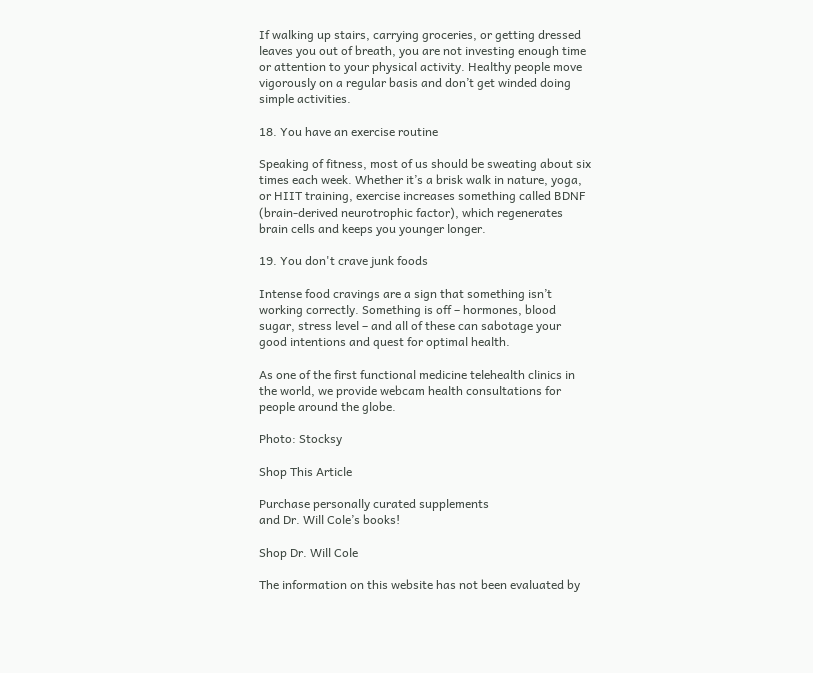If walking up stairs, carrying groceries, or getting dressed leaves you out of breath, you are not investing enough time or attention to your physical activity. Healthy people move vigorously on a regular basis and don’t get winded doing simple activities.

18. You have an exercise routine

Speaking of fitness, most of us should be sweating about six times each week. Whether it’s a brisk walk in nature, yoga, or HIIT training, exercise increases something called BDNF (brain-derived neurotrophic factor), which regenerates brain cells and keeps you younger longer.

19. You don't crave junk foods

Intense food cravings are a sign that something isn’t working correctly. Something is off – hormones, blood sugar, stress level – and all of these can sabotage your good intentions and quest for optimal health.

As one of the first functional medicine telehealth clinics in the world, we provide webcam health consultations for people around the globe.

Photo: Stocksy

Shop This Article

Purchase personally curated supplements
and Dr. Will Cole’s books!

Shop Dr. Will Cole

The information on this website has not been evaluated by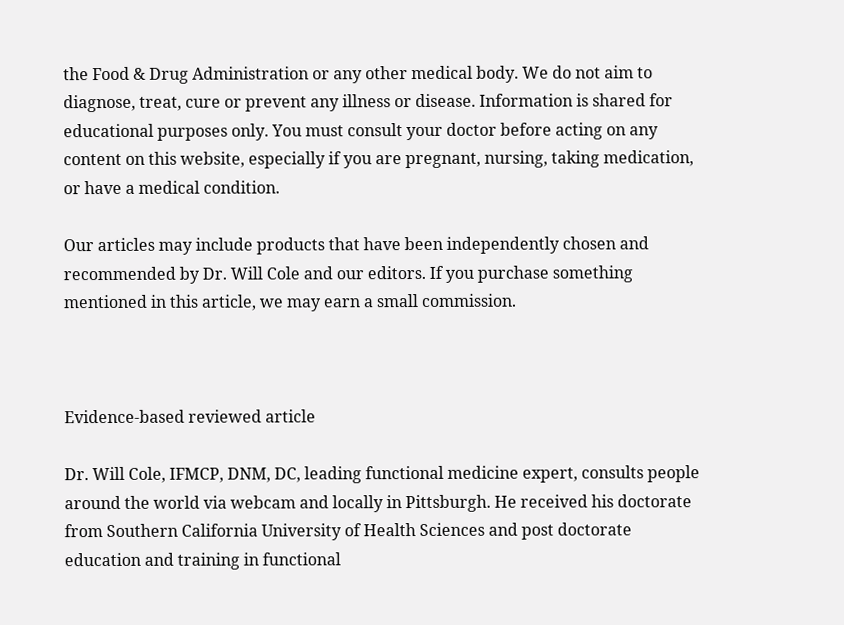the Food & Drug Administration or any other medical body. We do not aim to diagnose, treat, cure or prevent any illness or disease. Information is shared for educational purposes only. You must consult your doctor before acting on any content on this website, especially if you are pregnant, nursing, taking medication, or have a medical condition.

Our articles may include products that have been independently chosen and recommended by Dr. Will Cole and our editors. If you purchase something mentioned in this article, we may earn a small commission.



Evidence-based reviewed article

Dr. Will Cole, IFMCP, DNM, DC, leading functional medicine expert, consults people around the world via webcam and locally in Pittsburgh. He received his doctorate from Southern California University of Health Sciences and post doctorate education and training in functional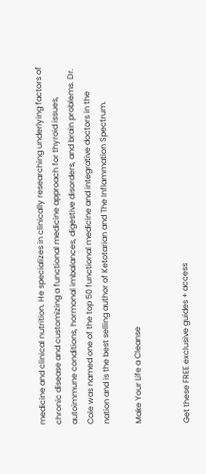medicine and clinical nutrition. He specializes in clinically researching underlying factors of chronic disease and customizing a functional medicine approach for thyroid issues, autoimmune conditions, hormonal imbalances, digestive disorders, and brain problems. Dr. Cole was named one of the top 50 functional medicine and integrative doctors in the nation and is the best selling author of Ketotarian and The Inflammation Spectrum.

Make Your Life a Cleanse


Get these FREE exclusive guides + access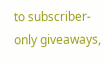to subscriber-only giveaways,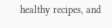healthy recipes, and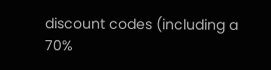discount codes (including a 70%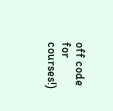off code for courses!)